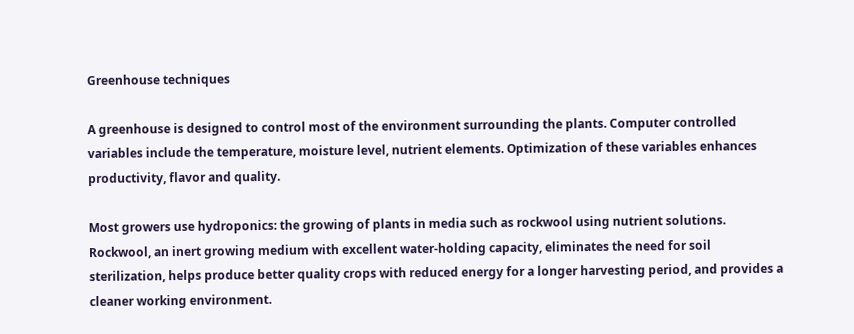Greenhouse techniques

A greenhouse is designed to control most of the environment surrounding the plants. Computer controlled variables include the temperature, moisture level, nutrient elements. Optimization of these variables enhances productivity, flavor and quality.

Most growers use hydroponics: the growing of plants in media such as rockwool using nutrient solutions. Rockwool, an inert growing medium with excellent water-holding capacity, eliminates the need for soil sterilization, helps produce better quality crops with reduced energy for a longer harvesting period, and provides a cleaner working environment.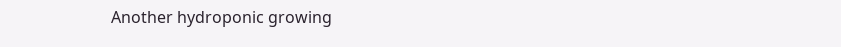Another hydroponic growing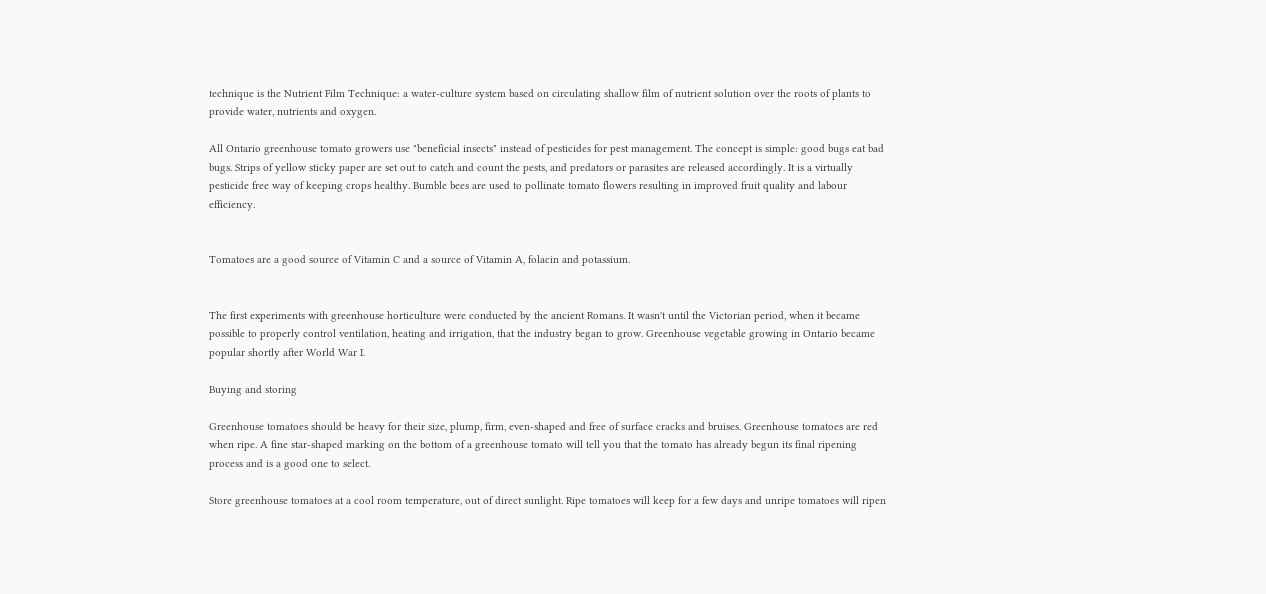technique is the Nutrient Film Technique: a water-culture system based on circulating shallow film of nutrient solution over the roots of plants to provide water, nutrients and oxygen.

All Ontario greenhouse tomato growers use "beneficial insects" instead of pesticides for pest management. The concept is simple: good bugs eat bad bugs. Strips of yellow sticky paper are set out to catch and count the pests, and predators or parasites are released accordingly. It is a virtually pesticide free way of keeping crops healthy. Bumble bees are used to pollinate tomato flowers resulting in improved fruit quality and labour efficiency.


Tomatoes are a good source of Vitamin C and a source of Vitamin A, folacin and potassium.


The first experiments with greenhouse horticulture were conducted by the ancient Romans. It wasn't until the Victorian period, when it became possible to properly control ventilation, heating and irrigation, that the industry began to grow. Greenhouse vegetable growing in Ontario became popular shortly after World War I.

Buying and storing

Greenhouse tomatoes should be heavy for their size, plump, firm, even-shaped and free of surface cracks and bruises. Greenhouse tomatoes are red when ripe. A fine star-shaped marking on the bottom of a greenhouse tomato will tell you that the tomato has already begun its final ripening process and is a good one to select.

Store greenhouse tomatoes at a cool room temperature, out of direct sunlight. Ripe tomatoes will keep for a few days and unripe tomatoes will ripen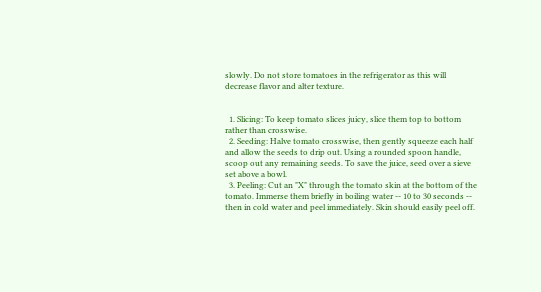slowly. Do not store tomatoes in the refrigerator as this will decrease flavor and alter texture.


  1. Slicing: To keep tomato slices juicy, slice them top to bottom rather than crosswise.
  2. Seeding: Halve tomato crosswise, then gently squeeze each half and allow the seeds to drip out. Using a rounded spoon handle, scoop out any remaining seeds. To save the juice, seed over a sieve set above a bowl.
  3. Peeling: Cut an "X" through the tomato skin at the bottom of the tomato. Immerse them briefly in boiling water -- 10 to 30 seconds -- then in cold water and peel immediately. Skin should easily peel off.